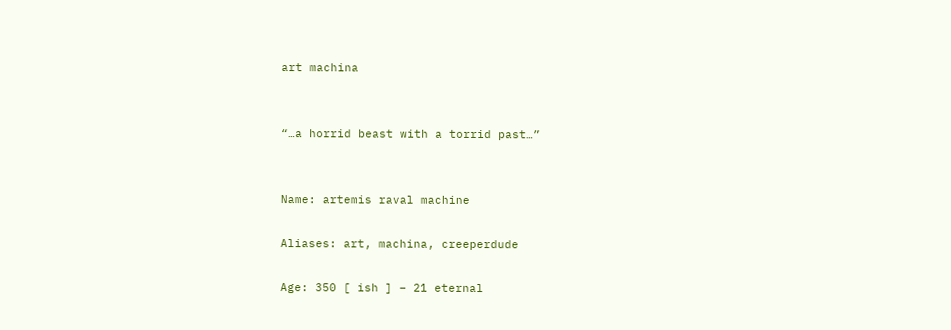art machina


“…a horrid beast with a torrid past…”


Name: artemis raval machine

Aliases: art, machina, creeperdude

Age: 350 [ ish ] – 21 eternal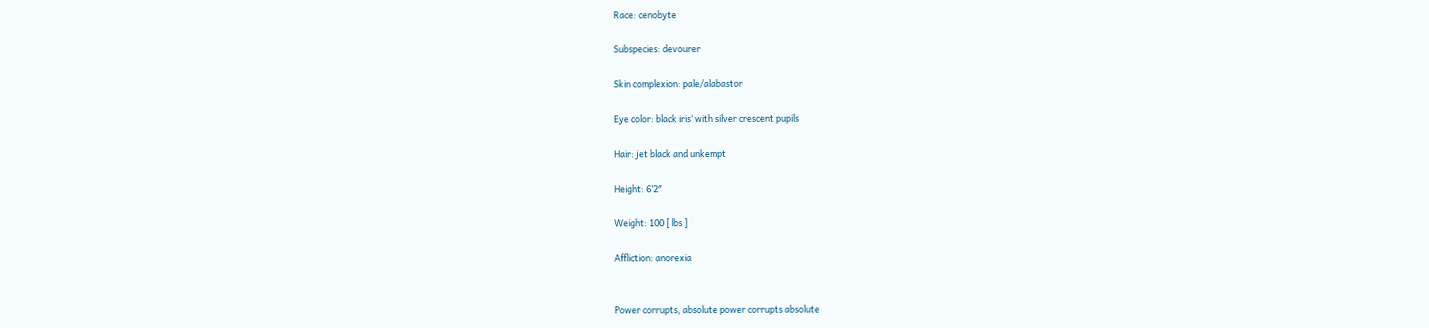Race: cenobyte

Subspecies: devourer

Skin complexion: pale/alabastor

Eye color: black iris’ with silver crescent pupils

Hair: jet black and unkempt

Height: 6’2″

Weight: 100 [ lbs ]

Affliction: anorexia


Power corrupts, absolute power corrupts absolute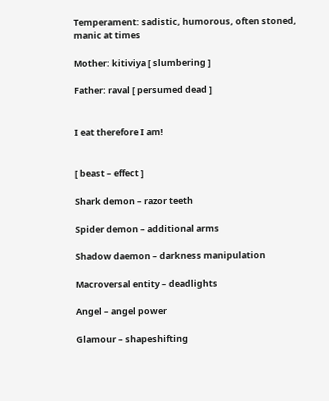Temperament: sadistic, humorous, often stoned, manic at times

Mother: kitiviya [ slumbering ]

Father: raval [ persumed dead ]


I eat therefore I am!


[ beast – effect ]

Shark demon – razor teeth

Spider demon – additional arms

Shadow daemon – darkness manipulation

Macroversal entity – deadlights

Angel – angel power

Glamour – shapeshifting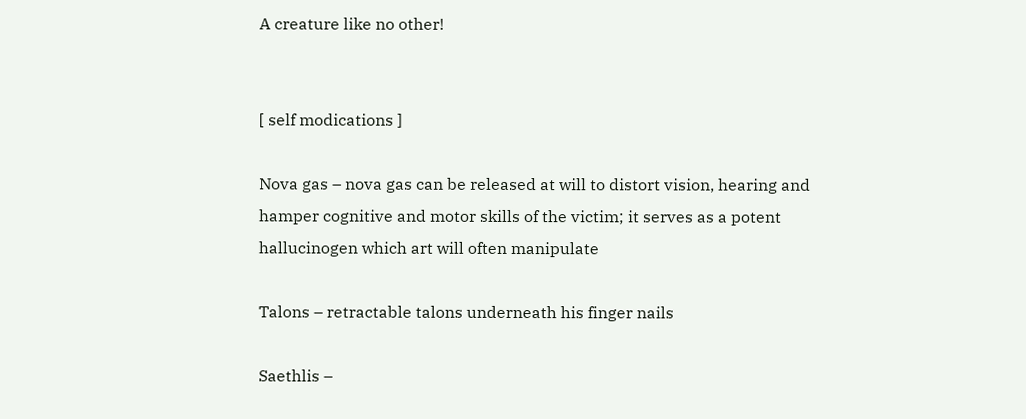A creature like no other!


[ self modications ]

Nova gas – nova gas can be released at will to distort vision, hearing and hamper cognitive and motor skills of the victim; it serves as a potent hallucinogen which art will often manipulate

Talons – retractable talons underneath his finger nails

Saethlis –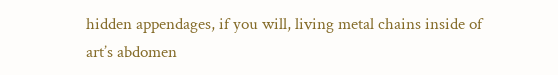hidden appendages, if you will, living metal chains inside of art’s abdomen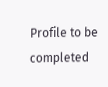Profile to be completed